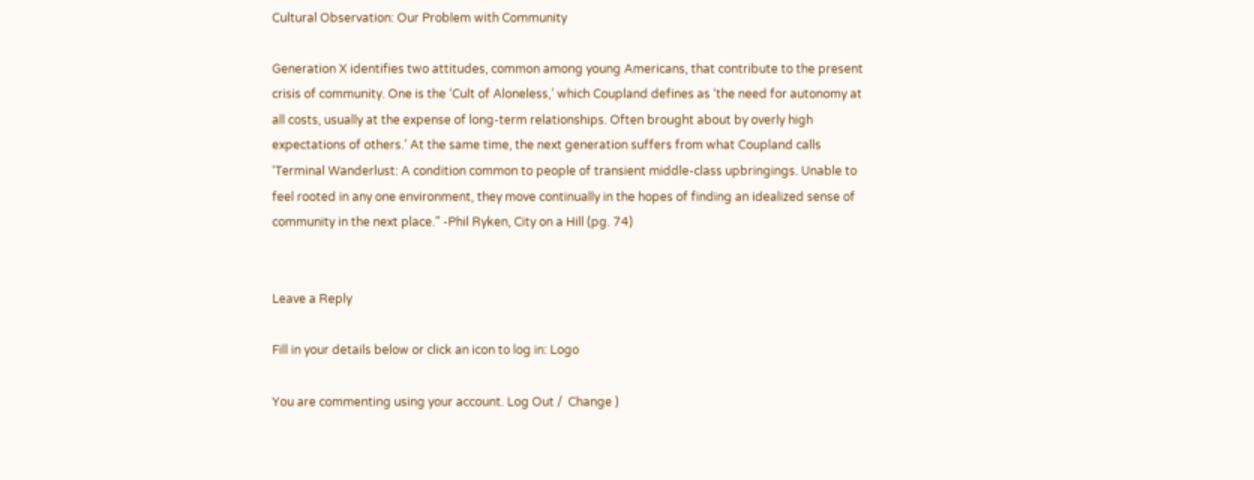Cultural Observation: Our Problem with Community

Generation X identifies two attitudes, common among young Americans, that contribute to the present crisis of community. One is the ‘Cult of Aloneless,’ which Coupland defines as ‘the need for autonomy at all costs, usually at the expense of long-term relationships. Often brought about by overly high expectations of others.’ At the same time, the next generation suffers from what Coupland calls ‘Terminal Wanderlust: A condition common to people of transient middle-class upbringings. Unable to feel rooted in any one environment, they move continually in the hopes of finding an idealized sense of community in the next place.” -Phil Ryken, City on a Hill (pg. 74)


Leave a Reply

Fill in your details below or click an icon to log in: Logo

You are commenting using your account. Log Out /  Change )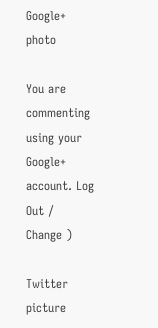Google+ photo

You are commenting using your Google+ account. Log Out /  Change )

Twitter picture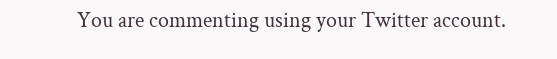You are commenting using your Twitter account.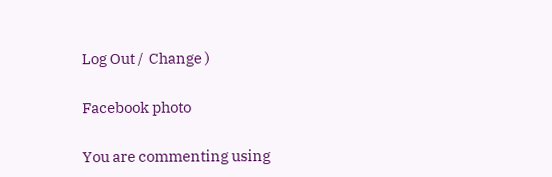Log Out /  Change )

Facebook photo

You are commenting using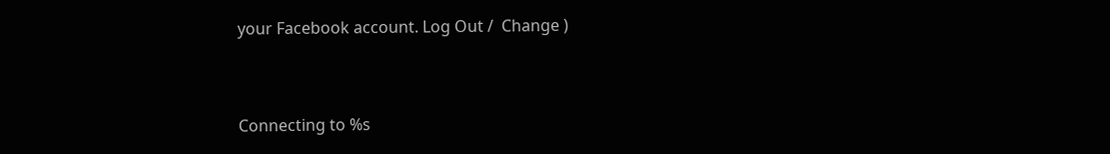your Facebook account. Log Out /  Change )


Connecting to %s